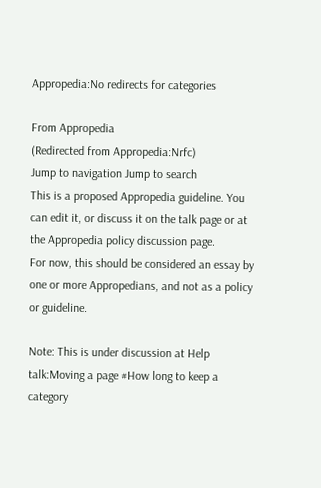Appropedia:No redirects for categories

From Appropedia
(Redirected from Appropedia:Nrfc)
Jump to navigation Jump to search
This is a proposed Appropedia guideline. You can edit it, or discuss it on the talk page or at the Appropedia policy discussion page.
For now, this should be considered an essay by one or more Appropedians, and not as a policy or guideline.

Note: This is under discussion at Help talk:Moving a page #How long to keep a category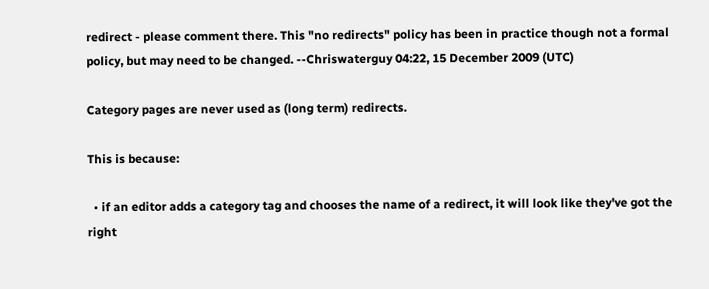redirect - please comment there. This "no redirects" policy has been in practice though not a formal policy, but may need to be changed. --Chriswaterguy 04:22, 15 December 2009 (UTC)

Category pages are never used as (long term) redirects.

This is because:

  • if an editor adds a category tag and chooses the name of a redirect, it will look like they've got the right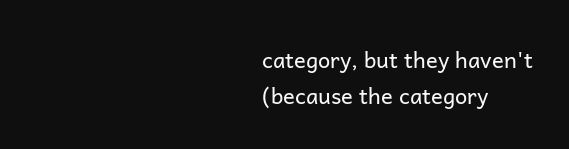category, but they haven't (because the category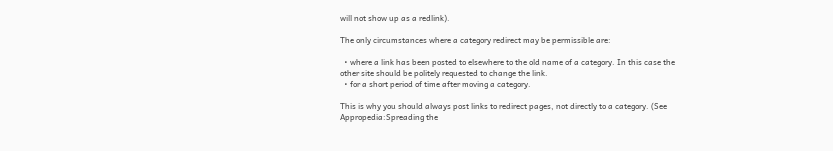will not show up as a redlink).

The only circumstances where a category redirect may be permissible are:

  • where a link has been posted to elsewhere to the old name of a category. In this case the other site should be politely requested to change the link.
  • for a short period of time after moving a category.

This is why you should always post links to redirect pages, not directly to a category. (See Appropedia:Spreading the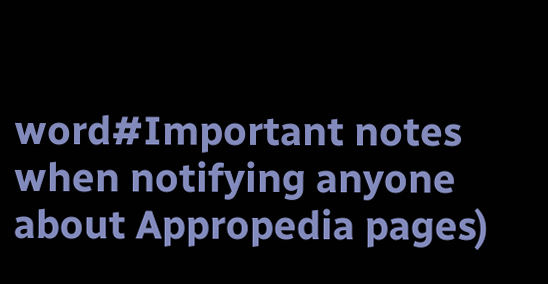word#Important notes when notifying anyone about Appropedia pages)